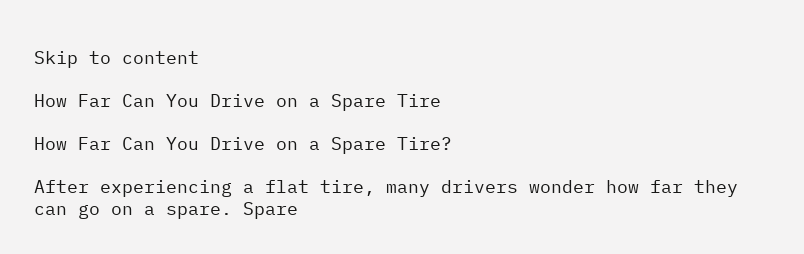Skip to content

How Far Can You Drive on a Spare Tire

How Far Can You Drive on a Spare Tire?

After experiencing a flat tire, many drivers wonder how far they can go on a spare. Spare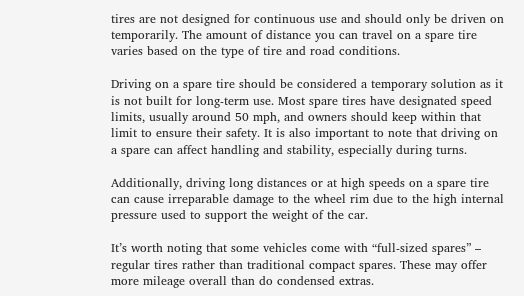tires are not designed for continuous use and should only be driven on temporarily. The amount of distance you can travel on a spare tire varies based on the type of tire and road conditions.

Driving on a spare tire should be considered a temporary solution as it is not built for long-term use. Most spare tires have designated speed limits, usually around 50 mph, and owners should keep within that limit to ensure their safety. It is also important to note that driving on a spare can affect handling and stability, especially during turns.

Additionally, driving long distances or at high speeds on a spare tire can cause irreparable damage to the wheel rim due to the high internal pressure used to support the weight of the car.

It’s worth noting that some vehicles come with “full-sized spares” – regular tires rather than traditional compact spares. These may offer more mileage overall than do condensed extras.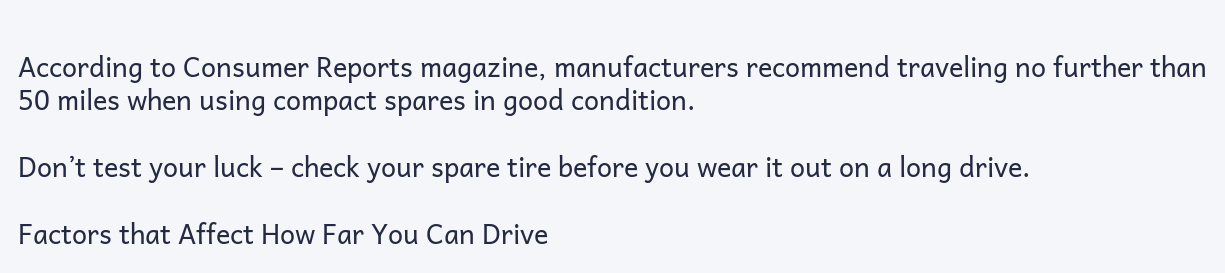According to Consumer Reports magazine, manufacturers recommend traveling no further than 50 miles when using compact spares in good condition.

Don’t test your luck – check your spare tire before you wear it out on a long drive.

Factors that Affect How Far You Can Drive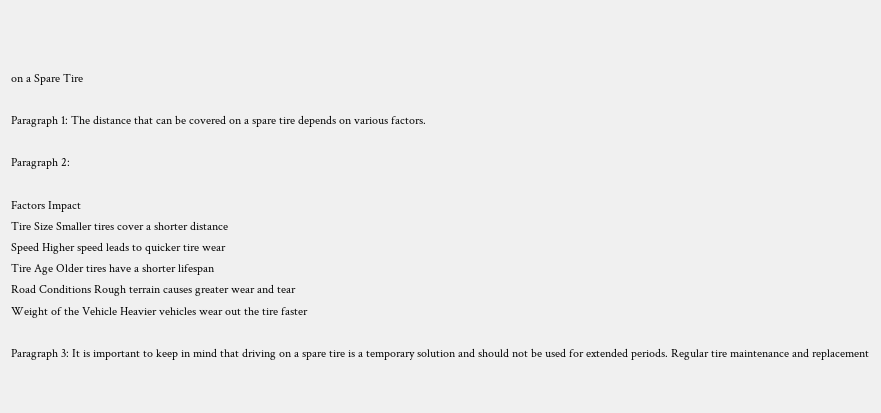on a Spare Tire

Paragraph 1: The distance that can be covered on a spare tire depends on various factors.

Paragraph 2:

Factors Impact
Tire Size Smaller tires cover a shorter distance
Speed Higher speed leads to quicker tire wear
Tire Age Older tires have a shorter lifespan
Road Conditions Rough terrain causes greater wear and tear
Weight of the Vehicle Heavier vehicles wear out the tire faster

Paragraph 3: It is important to keep in mind that driving on a spare tire is a temporary solution and should not be used for extended periods. Regular tire maintenance and replacement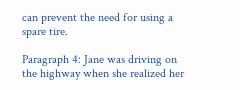can prevent the need for using a spare tire.

Paragraph 4: Jane was driving on the highway when she realized her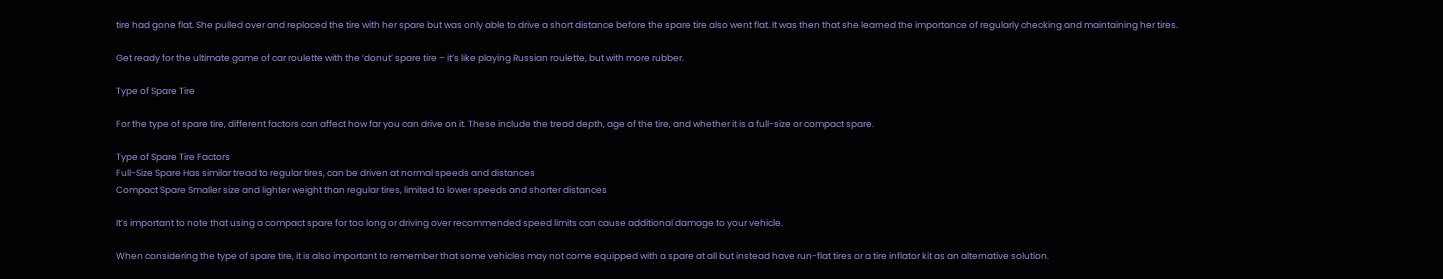tire had gone flat. She pulled over and replaced the tire with her spare but was only able to drive a short distance before the spare tire also went flat. It was then that she learned the importance of regularly checking and maintaining her tires.

Get ready for the ultimate game of car roulette with the ‘donut’ spare tire – it’s like playing Russian roulette, but with more rubber.

Type of Spare Tire

For the type of spare tire, different factors can affect how far you can drive on it. These include the tread depth, age of the tire, and whether it is a full-size or compact spare.

Type of Spare Tire Factors
Full-Size Spare Has similar tread to regular tires, can be driven at normal speeds and distances
Compact Spare Smaller size and lighter weight than regular tires, limited to lower speeds and shorter distances

It’s important to note that using a compact spare for too long or driving over recommended speed limits can cause additional damage to your vehicle.

When considering the type of spare tire, it is also important to remember that some vehicles may not come equipped with a spare at all but instead have run-flat tires or a tire inflator kit as an alternative solution.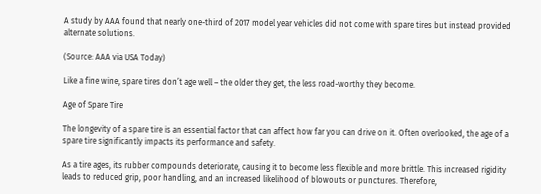A study by AAA found that nearly one-third of 2017 model year vehicles did not come with spare tires but instead provided alternate solutions.

(Source: AAA via USA Today)

Like a fine wine, spare tires don’t age well – the older they get, the less road-worthy they become.

Age of Spare Tire

The longevity of a spare tire is an essential factor that can affect how far you can drive on it. Often overlooked, the age of a spare tire significantly impacts its performance and safety.

As a tire ages, its rubber compounds deteriorate, causing it to become less flexible and more brittle. This increased rigidity leads to reduced grip, poor handling, and an increased likelihood of blowouts or punctures. Therefore,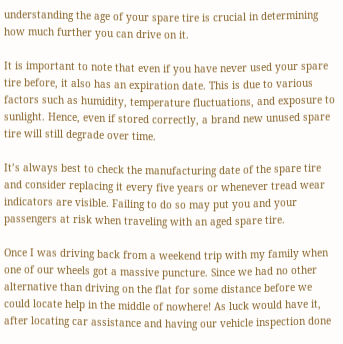understanding the age of your spare tire is crucial in determining how much further you can drive on it.

It is important to note that even if you have never used your spare tire before, it also has an expiration date. This is due to various factors such as humidity, temperature fluctuations, and exposure to sunlight. Hence, even if stored correctly, a brand new unused spare tire will still degrade over time.

It’s always best to check the manufacturing date of the spare tire and consider replacing it every five years or whenever tread wear indicators are visible. Failing to do so may put you and your passengers at risk when traveling with an aged spare tire.

Once I was driving back from a weekend trip with my family when one of our wheels got a massive puncture. Since we had no other alternative than driving on the flat for some distance before we could locate help in the middle of nowhere! As luck would have it, after locating car assistance and having our vehicle inspection done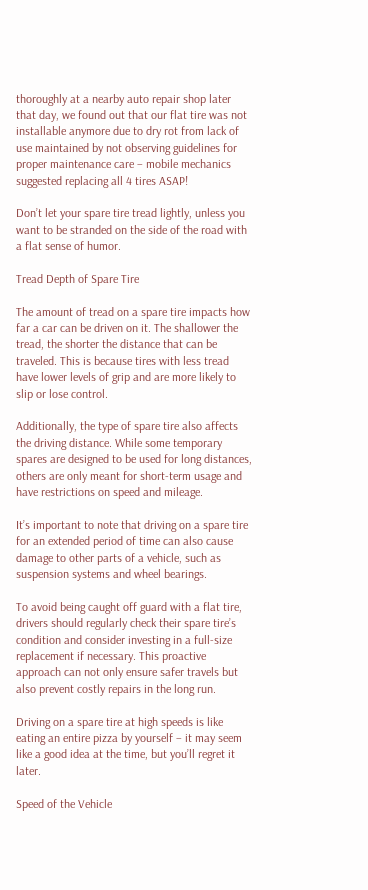thoroughly at a nearby auto repair shop later that day, we found out that our flat tire was not installable anymore due to dry rot from lack of use maintained by not observing guidelines for proper maintenance care – mobile mechanics suggested replacing all 4 tires ASAP!

Don’t let your spare tire tread lightly, unless you want to be stranded on the side of the road with a flat sense of humor.

Tread Depth of Spare Tire

The amount of tread on a spare tire impacts how far a car can be driven on it. The shallower the tread, the shorter the distance that can be traveled. This is because tires with less tread have lower levels of grip and are more likely to slip or lose control.

Additionally, the type of spare tire also affects the driving distance. While some temporary spares are designed to be used for long distances, others are only meant for short-term usage and have restrictions on speed and mileage.

It’s important to note that driving on a spare tire for an extended period of time can also cause damage to other parts of a vehicle, such as suspension systems and wheel bearings.

To avoid being caught off guard with a flat tire, drivers should regularly check their spare tire’s condition and consider investing in a full-size replacement if necessary. This proactive approach can not only ensure safer travels but also prevent costly repairs in the long run.

Driving on a spare tire at high speeds is like eating an entire pizza by yourself – it may seem like a good idea at the time, but you’ll regret it later.

Speed of the Vehicle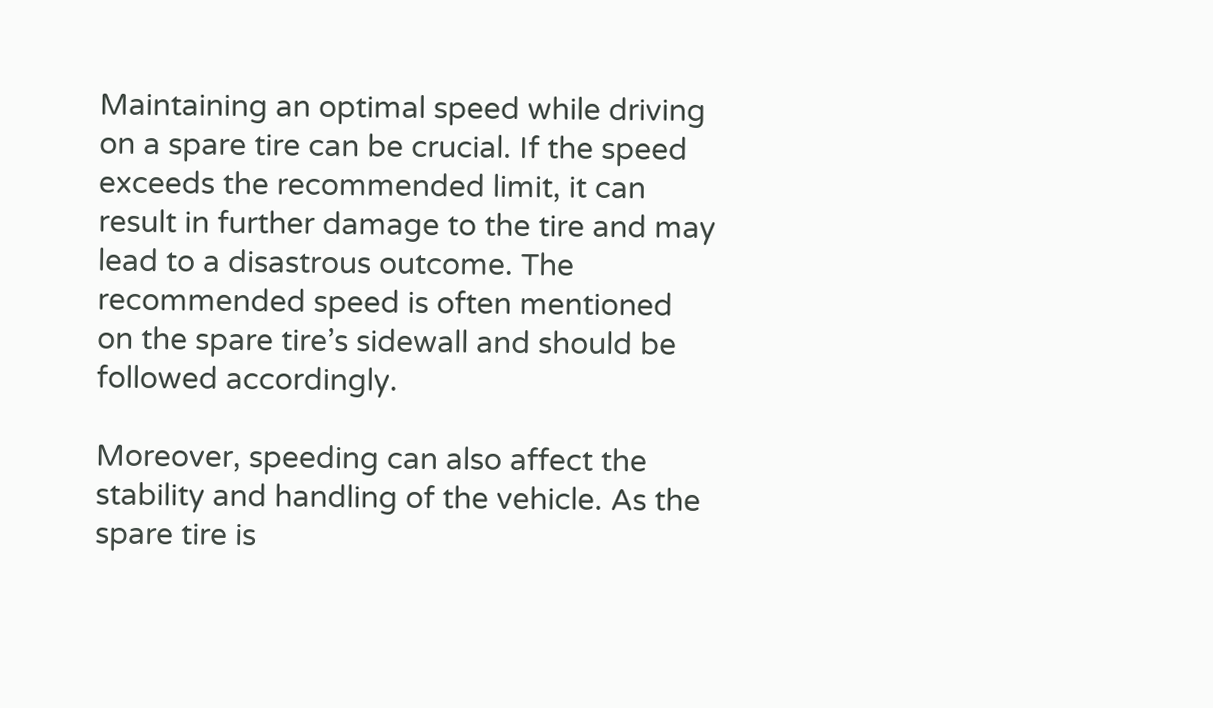Maintaining an optimal speed while driving on a spare tire can be crucial. If the speed exceeds the recommended limit, it can result in further damage to the tire and may lead to a disastrous outcome. The recommended speed is often mentioned on the spare tire’s sidewall and should be followed accordingly.

Moreover, speeding can also affect the stability and handling of the vehicle. As the spare tire is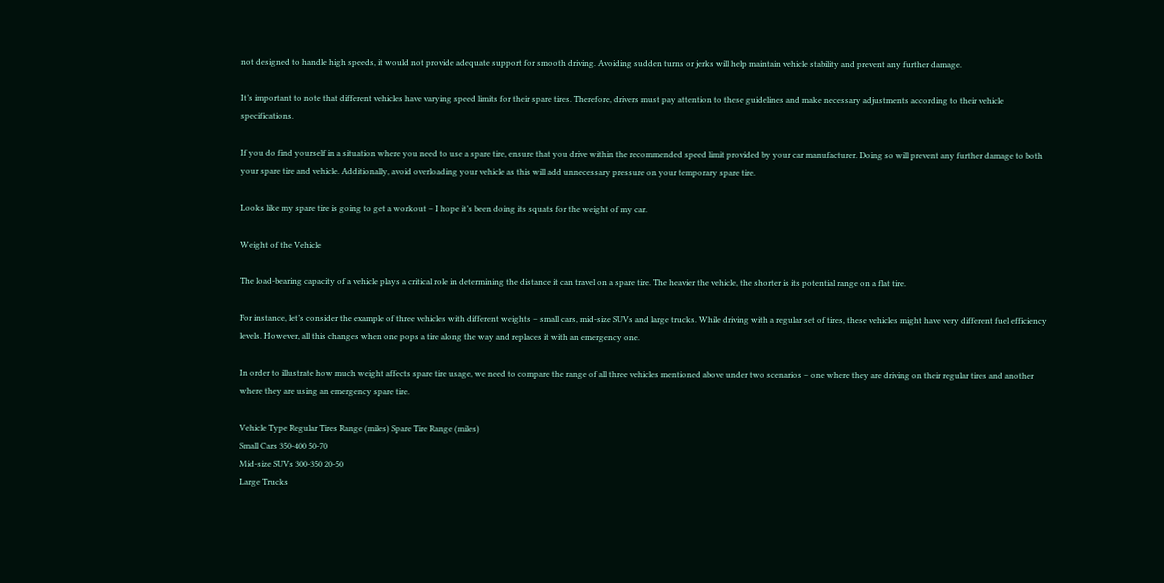not designed to handle high speeds, it would not provide adequate support for smooth driving. Avoiding sudden turns or jerks will help maintain vehicle stability and prevent any further damage.

It’s important to note that different vehicles have varying speed limits for their spare tires. Therefore, drivers must pay attention to these guidelines and make necessary adjustments according to their vehicle specifications.

If you do find yourself in a situation where you need to use a spare tire, ensure that you drive within the recommended speed limit provided by your car manufacturer. Doing so will prevent any further damage to both your spare tire and vehicle. Additionally, avoid overloading your vehicle as this will add unnecessary pressure on your temporary spare tire.

Looks like my spare tire is going to get a workout – I hope it’s been doing its squats for the weight of my car.

Weight of the Vehicle

The load-bearing capacity of a vehicle plays a critical role in determining the distance it can travel on a spare tire. The heavier the vehicle, the shorter is its potential range on a flat tire.

For instance, let’s consider the example of three vehicles with different weights – small cars, mid-size SUVs and large trucks. While driving with a regular set of tires, these vehicles might have very different fuel efficiency levels. However, all this changes when one pops a tire along the way and replaces it with an emergency one.

In order to illustrate how much weight affects spare tire usage, we need to compare the range of all three vehicles mentioned above under two scenarios – one where they are driving on their regular tires and another where they are using an emergency spare tire.

Vehicle Type Regular Tires Range (miles) Spare Tire Range (miles)
Small Cars 350-400 50-70
Mid-size SUVs 300-350 20-50
Large Trucks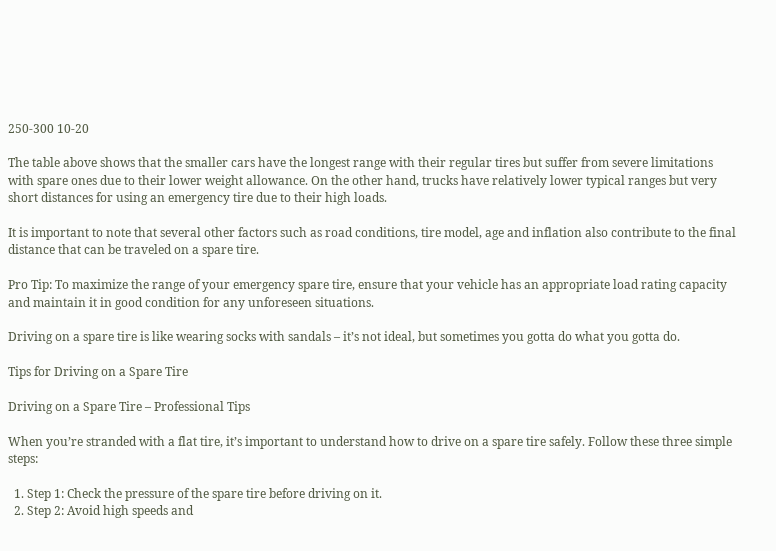250-300 10-20

The table above shows that the smaller cars have the longest range with their regular tires but suffer from severe limitations with spare ones due to their lower weight allowance. On the other hand, trucks have relatively lower typical ranges but very short distances for using an emergency tire due to their high loads.

It is important to note that several other factors such as road conditions, tire model, age and inflation also contribute to the final distance that can be traveled on a spare tire.

Pro Tip: To maximize the range of your emergency spare tire, ensure that your vehicle has an appropriate load rating capacity and maintain it in good condition for any unforeseen situations.

Driving on a spare tire is like wearing socks with sandals – it’s not ideal, but sometimes you gotta do what you gotta do.

Tips for Driving on a Spare Tire

Driving on a Spare Tire – Professional Tips

When you’re stranded with a flat tire, it’s important to understand how to drive on a spare tire safely. Follow these three simple steps:

  1. Step 1: Check the pressure of the spare tire before driving on it.
  2. Step 2: Avoid high speeds and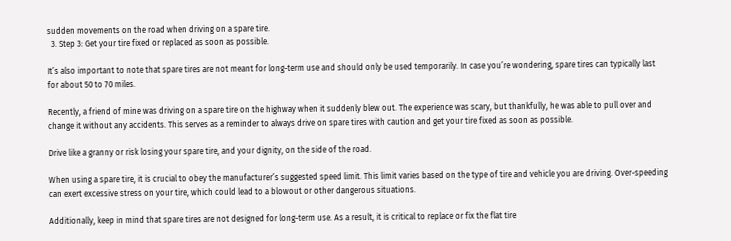sudden movements on the road when driving on a spare tire.
  3. Step 3: Get your tire fixed or replaced as soon as possible.

It’s also important to note that spare tires are not meant for long-term use and should only be used temporarily. In case you’re wondering, spare tires can typically last for about 50 to 70 miles.

Recently, a friend of mine was driving on a spare tire on the highway when it suddenly blew out. The experience was scary, but thankfully, he was able to pull over and change it without any accidents. This serves as a reminder to always drive on spare tires with caution and get your tire fixed as soon as possible.

Drive like a granny or risk losing your spare tire, and your dignity, on the side of the road.

When using a spare tire, it is crucial to obey the manufacturer’s suggested speed limit. This limit varies based on the type of tire and vehicle you are driving. Over-speeding can exert excessive stress on your tire, which could lead to a blowout or other dangerous situations.

Additionally, keep in mind that spare tires are not designed for long-term use. As a result, it is critical to replace or fix the flat tire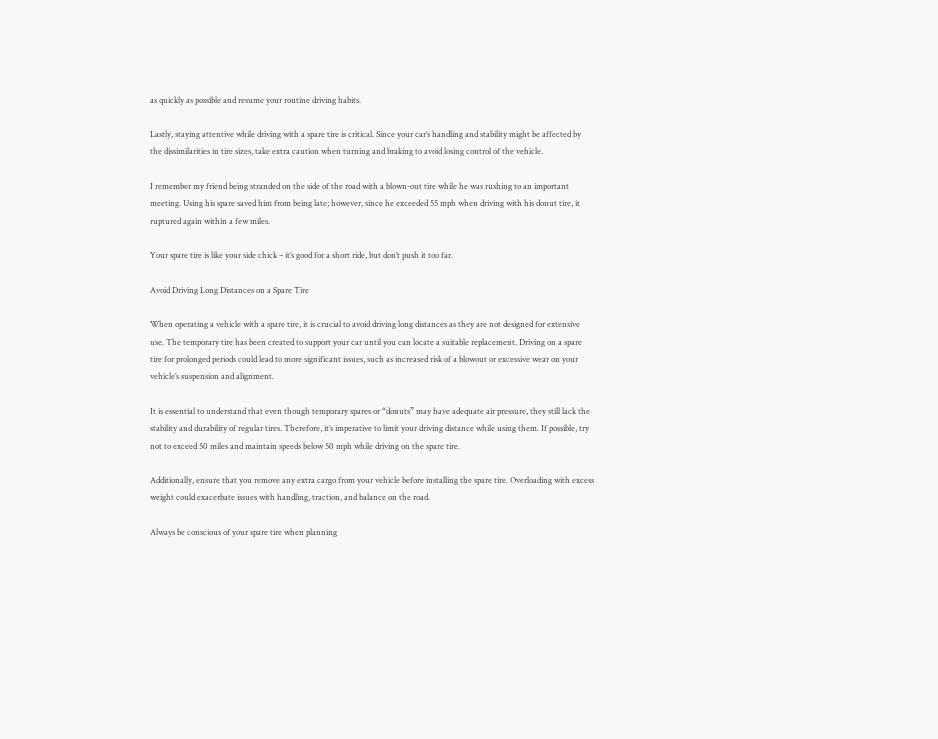as quickly as possible and resume your routine driving habits.

Lastly, staying attentive while driving with a spare tire is critical. Since your car’s handling and stability might be affected by the dissimilarities in tire sizes, take extra caution when turning and braking to avoid losing control of the vehicle.

I remember my friend being stranded on the side of the road with a blown-out tire while he was rushing to an important meeting. Using his spare saved him from being late; however, since he exceeded 55 mph when driving with his donut tire, it ruptured again within a few miles.

Your spare tire is like your side chick – it’s good for a short ride, but don’t push it too far.

Avoid Driving Long Distances on a Spare Tire

When operating a vehicle with a spare tire, it is crucial to avoid driving long distances as they are not designed for extensive use. The temporary tire has been created to support your car until you can locate a suitable replacement. Driving on a spare tire for prolonged periods could lead to more significant issues, such as increased risk of a blowout or excessive wear on your vehicle’s suspension and alignment.

It is essential to understand that even though temporary spares or “donuts” may have adequate air pressure, they still lack the stability and durability of regular tires. Therefore, it’s imperative to limit your driving distance while using them. If possible, try not to exceed 50 miles and maintain speeds below 50 mph while driving on the spare tire.

Additionally, ensure that you remove any extra cargo from your vehicle before installing the spare tire. Overloading with excess weight could exacerbate issues with handling, traction, and balance on the road.

Always be conscious of your spare tire when planning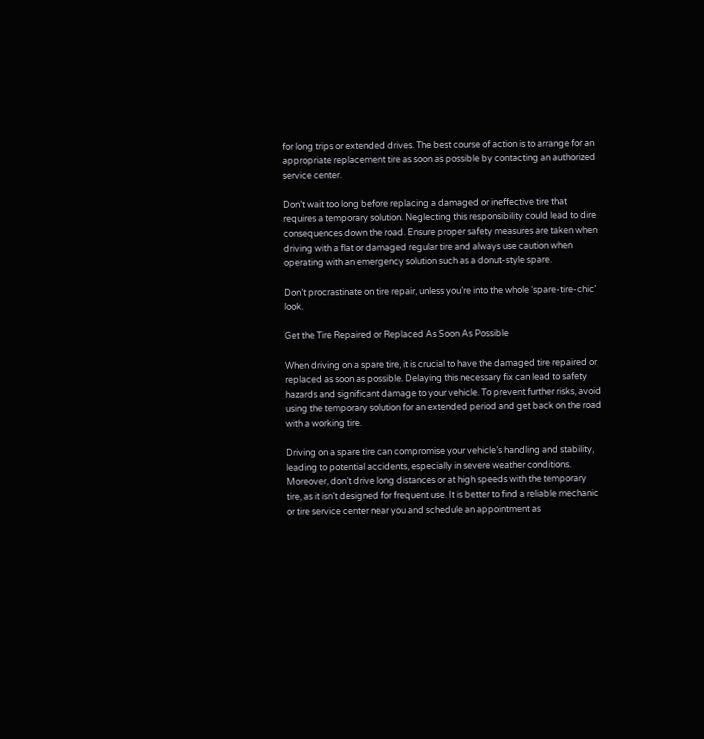for long trips or extended drives. The best course of action is to arrange for an appropriate replacement tire as soon as possible by contacting an authorized service center.

Don’t wait too long before replacing a damaged or ineffective tire that requires a temporary solution. Neglecting this responsibility could lead to dire consequences down the road. Ensure proper safety measures are taken when driving with a flat or damaged regular tire and always use caution when operating with an emergency solution such as a donut-style spare.

Don’t procrastinate on tire repair, unless you’re into the whole ‘spare-tire-chic’ look.

Get the Tire Repaired or Replaced As Soon As Possible

When driving on a spare tire, it is crucial to have the damaged tire repaired or replaced as soon as possible. Delaying this necessary fix can lead to safety hazards and significant damage to your vehicle. To prevent further risks, avoid using the temporary solution for an extended period and get back on the road with a working tire.

Driving on a spare tire can compromise your vehicle’s handling and stability, leading to potential accidents, especially in severe weather conditions. Moreover, don’t drive long distances or at high speeds with the temporary tire, as it isn’t designed for frequent use. It is better to find a reliable mechanic or tire service center near you and schedule an appointment as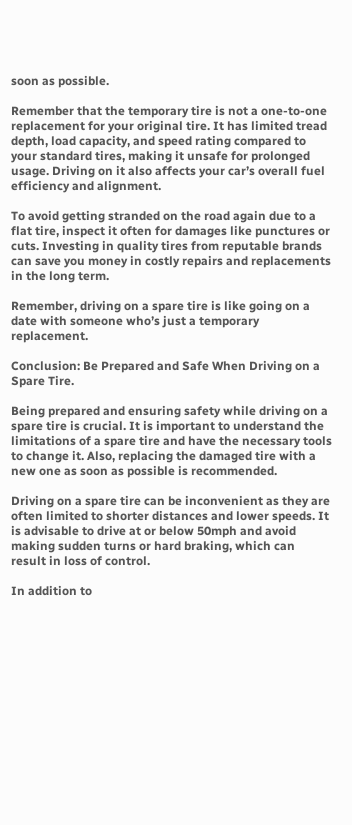soon as possible.

Remember that the temporary tire is not a one-to-one replacement for your original tire. It has limited tread depth, load capacity, and speed rating compared to your standard tires, making it unsafe for prolonged usage. Driving on it also affects your car’s overall fuel efficiency and alignment.

To avoid getting stranded on the road again due to a flat tire, inspect it often for damages like punctures or cuts. Investing in quality tires from reputable brands can save you money in costly repairs and replacements in the long term.

Remember, driving on a spare tire is like going on a date with someone who’s just a temporary replacement.

Conclusion: Be Prepared and Safe When Driving on a Spare Tire.

Being prepared and ensuring safety while driving on a spare tire is crucial. It is important to understand the limitations of a spare tire and have the necessary tools to change it. Also, replacing the damaged tire with a new one as soon as possible is recommended.

Driving on a spare tire can be inconvenient as they are often limited to shorter distances and lower speeds. It is advisable to drive at or below 50mph and avoid making sudden turns or hard braking, which can result in loss of control.

In addition to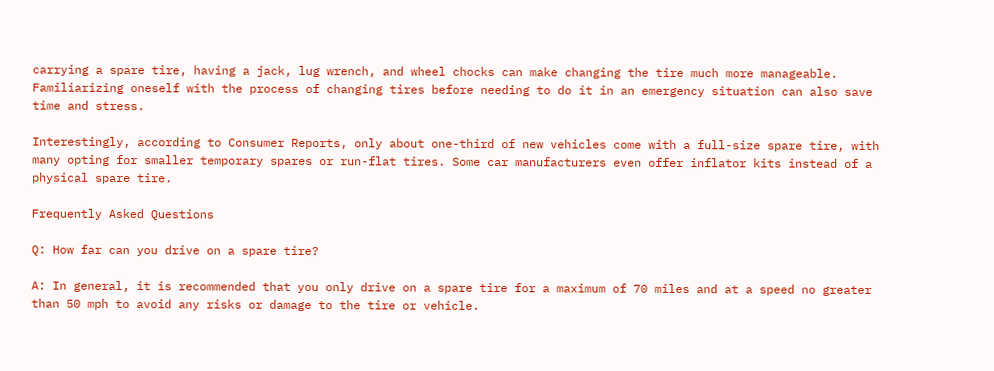carrying a spare tire, having a jack, lug wrench, and wheel chocks can make changing the tire much more manageable. Familiarizing oneself with the process of changing tires before needing to do it in an emergency situation can also save time and stress.

Interestingly, according to Consumer Reports, only about one-third of new vehicles come with a full-size spare tire, with many opting for smaller temporary spares or run-flat tires. Some car manufacturers even offer inflator kits instead of a physical spare tire.

Frequently Asked Questions

Q: How far can you drive on a spare tire?

A: In general, it is recommended that you only drive on a spare tire for a maximum of 70 miles and at a speed no greater than 50 mph to avoid any risks or damage to the tire or vehicle.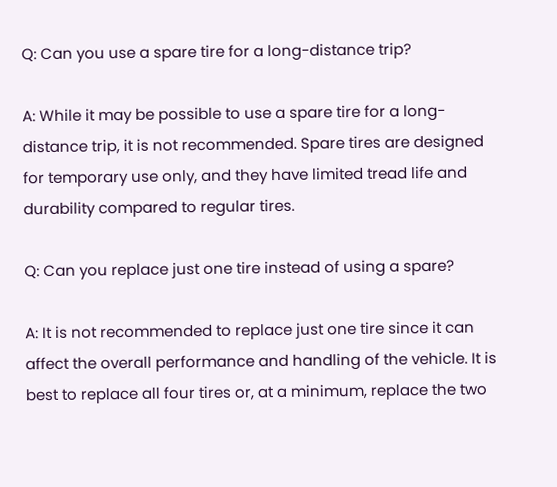Q: Can you use a spare tire for a long-distance trip?

A: While it may be possible to use a spare tire for a long-distance trip, it is not recommended. Spare tires are designed for temporary use only, and they have limited tread life and durability compared to regular tires.

Q: Can you replace just one tire instead of using a spare?

A: It is not recommended to replace just one tire since it can affect the overall performance and handling of the vehicle. It is best to replace all four tires or, at a minimum, replace the two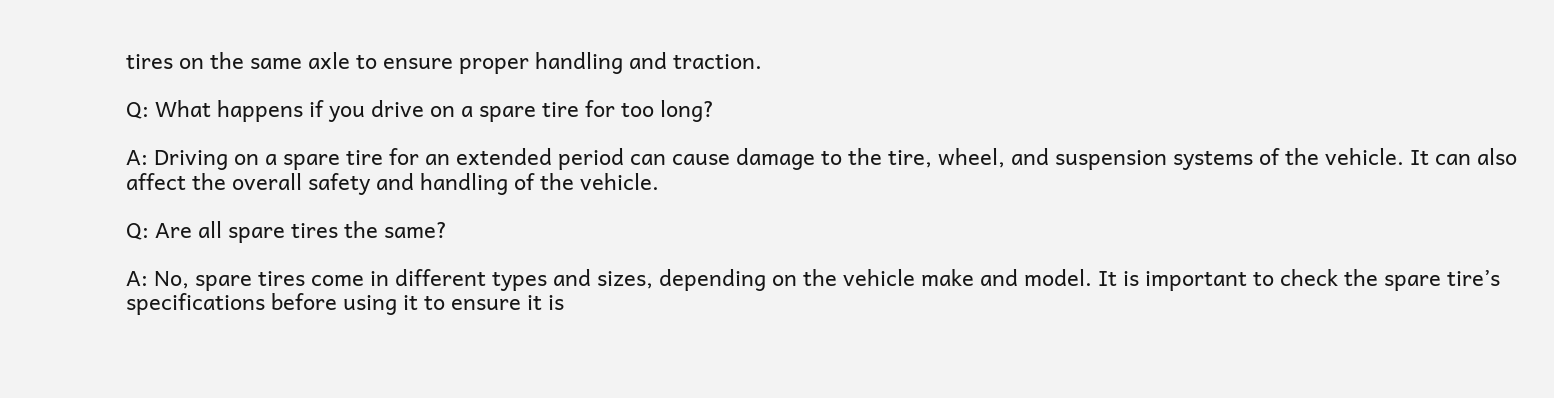tires on the same axle to ensure proper handling and traction.

Q: What happens if you drive on a spare tire for too long?

A: Driving on a spare tire for an extended period can cause damage to the tire, wheel, and suspension systems of the vehicle. It can also affect the overall safety and handling of the vehicle.

Q: Are all spare tires the same?

A: No, spare tires come in different types and sizes, depending on the vehicle make and model. It is important to check the spare tire’s specifications before using it to ensure it is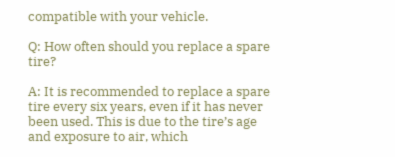compatible with your vehicle.

Q: How often should you replace a spare tire?

A: It is recommended to replace a spare tire every six years, even if it has never been used. This is due to the tire’s age and exposure to air, which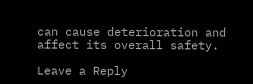can cause deterioration and affect its overall safety.

Leave a Reply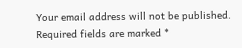Your email address will not be published. Required fields are marked *